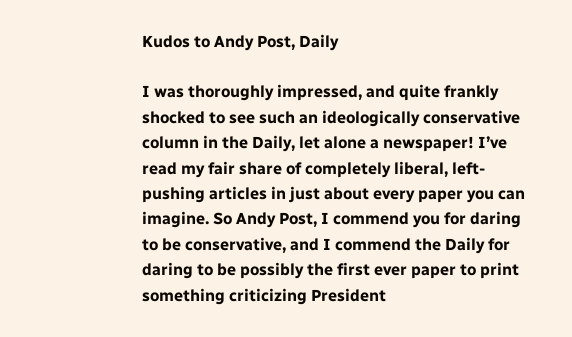Kudos to Andy Post, Daily

I was thoroughly impressed, and quite frankly shocked to see such an ideologically conservative column in the Daily, let alone a newspaper! I’ve read my fair share of completely liberal, left-pushing articles in just about every paper you can imagine. So Andy Post, I commend you for daring to be conservative, and I commend the Daily for daring to be possibly the first ever paper to print something criticizing President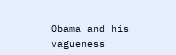Obama and his vagueness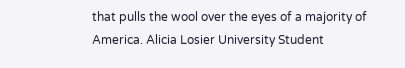that pulls the wool over the eyes of a majority of America. Alicia Losier University Student